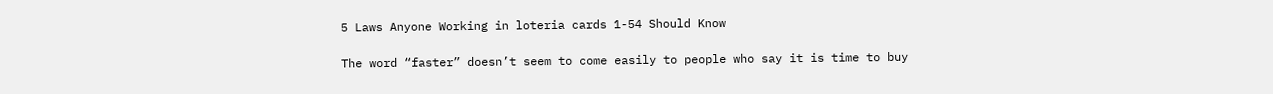5 Laws Anyone Working in loteria cards 1-54 Should Know

The word “faster” doesn’t seem to come easily to people who say it is time to buy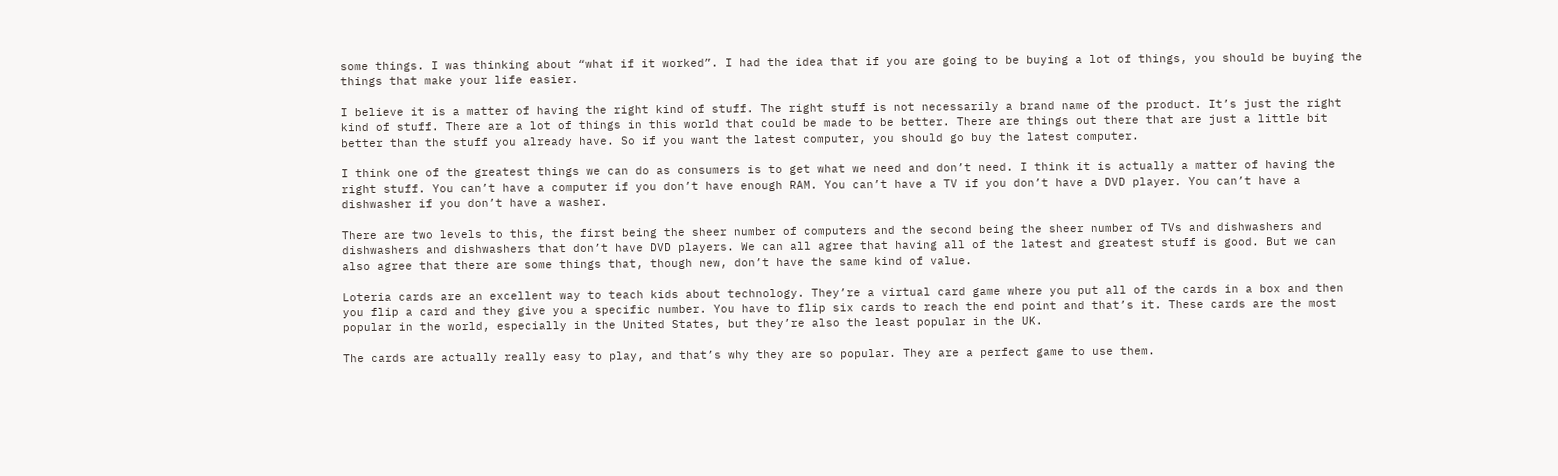some things. I was thinking about “what if it worked”. I had the idea that if you are going to be buying a lot of things, you should be buying the things that make your life easier.

I believe it is a matter of having the right kind of stuff. The right stuff is not necessarily a brand name of the product. It’s just the right kind of stuff. There are a lot of things in this world that could be made to be better. There are things out there that are just a little bit better than the stuff you already have. So if you want the latest computer, you should go buy the latest computer.

I think one of the greatest things we can do as consumers is to get what we need and don’t need. I think it is actually a matter of having the right stuff. You can’t have a computer if you don’t have enough RAM. You can’t have a TV if you don’t have a DVD player. You can’t have a dishwasher if you don’t have a washer.

There are two levels to this, the first being the sheer number of computers and the second being the sheer number of TVs and dishwashers and dishwashers and dishwashers that don’t have DVD players. We can all agree that having all of the latest and greatest stuff is good. But we can also agree that there are some things that, though new, don’t have the same kind of value.

Loteria cards are an excellent way to teach kids about technology. They’re a virtual card game where you put all of the cards in a box and then you flip a card and they give you a specific number. You have to flip six cards to reach the end point and that’s it. These cards are the most popular in the world, especially in the United States, but they’re also the least popular in the UK.

The cards are actually really easy to play, and that’s why they are so popular. They are a perfect game to use them.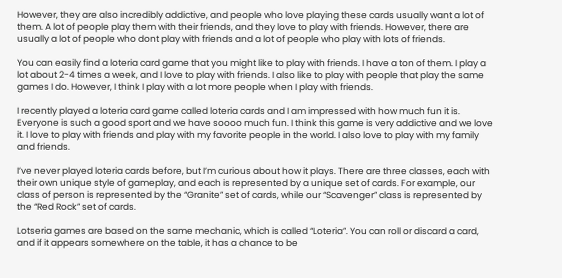However, they are also incredibly addictive, and people who love playing these cards usually want a lot of them. A lot of people play them with their friends, and they love to play with friends. However, there are usually a lot of people who dont play with friends and a lot of people who play with lots of friends.

You can easily find a loteria card game that you might like to play with friends. I have a ton of them. I play a lot about 2-4 times a week, and I love to play with friends. I also like to play with people that play the same games I do. However, I think I play with a lot more people when I play with friends.

I recently played a loteria card game called loteria cards and I am impressed with how much fun it is. Everyone is such a good sport and we have soooo much fun. I think this game is very addictive and we love it. I love to play with friends and play with my favorite people in the world. I also love to play with my family and friends.

I’ve never played loteria cards before, but I’m curious about how it plays. There are three classes, each with their own unique style of gameplay, and each is represented by a unique set of cards. For example, our class of person is represented by the “Granite” set of cards, while our “Scavenger” class is represented by the “Red Rock” set of cards.

Lotseria games are based on the same mechanic, which is called “Loteria”. You can roll or discard a card, and if it appears somewhere on the table, it has a chance to be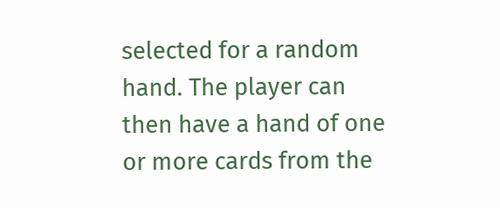selected for a random hand. The player can then have a hand of one or more cards from the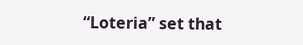“Loteria” set that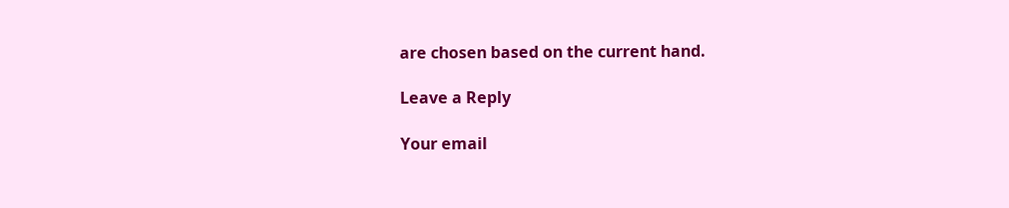are chosen based on the current hand.

Leave a Reply

Your email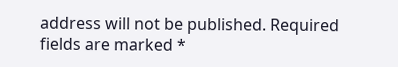address will not be published. Required fields are marked *